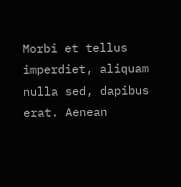Morbi et tellus imperdiet, aliquam nulla sed, dapibus erat. Aenean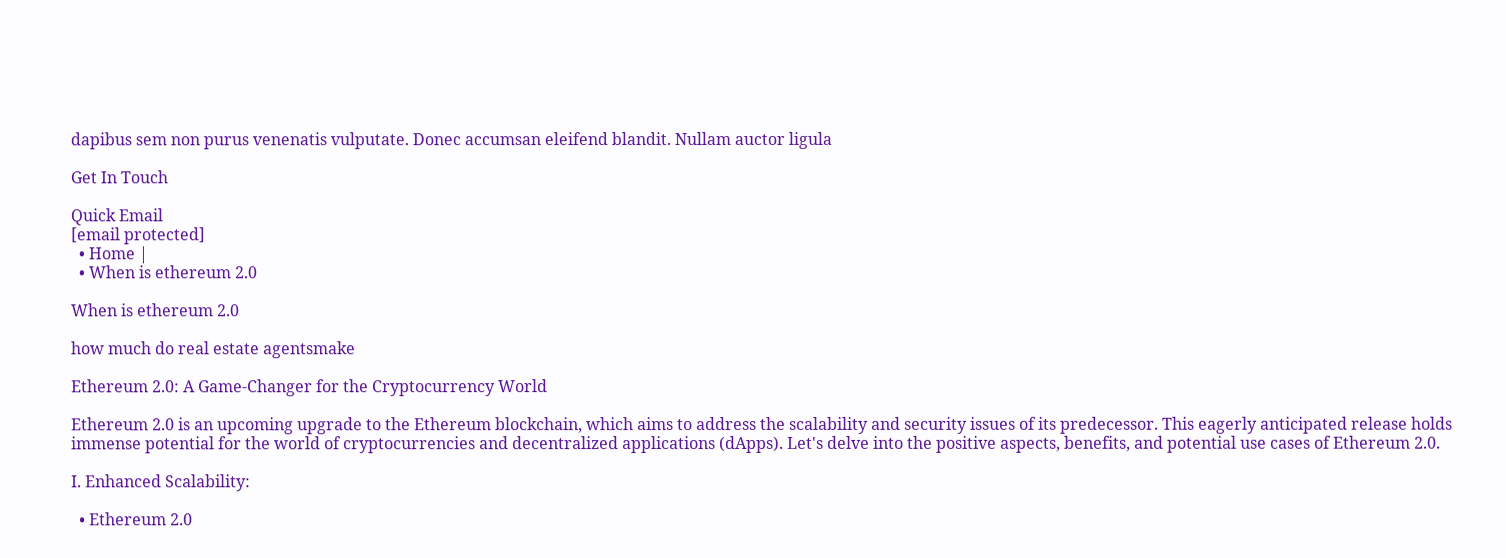dapibus sem non purus venenatis vulputate. Donec accumsan eleifend blandit. Nullam auctor ligula

Get In Touch

Quick Email
[email protected]
  • Home |
  • When is ethereum 2.0

When is ethereum 2.0

how much do real estate agentsmake

Ethereum 2.0: A Game-Changer for the Cryptocurrency World

Ethereum 2.0 is an upcoming upgrade to the Ethereum blockchain, which aims to address the scalability and security issues of its predecessor. This eagerly anticipated release holds immense potential for the world of cryptocurrencies and decentralized applications (dApps). Let's delve into the positive aspects, benefits, and potential use cases of Ethereum 2.0.

I. Enhanced Scalability:

  • Ethereum 2.0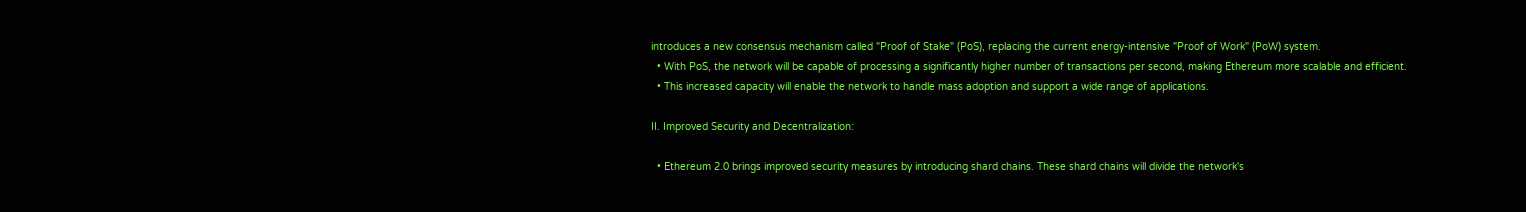introduces a new consensus mechanism called "Proof of Stake" (PoS), replacing the current energy-intensive "Proof of Work" (PoW) system.
  • With PoS, the network will be capable of processing a significantly higher number of transactions per second, making Ethereum more scalable and efficient.
  • This increased capacity will enable the network to handle mass adoption and support a wide range of applications.

II. Improved Security and Decentralization:

  • Ethereum 2.0 brings improved security measures by introducing shard chains. These shard chains will divide the network's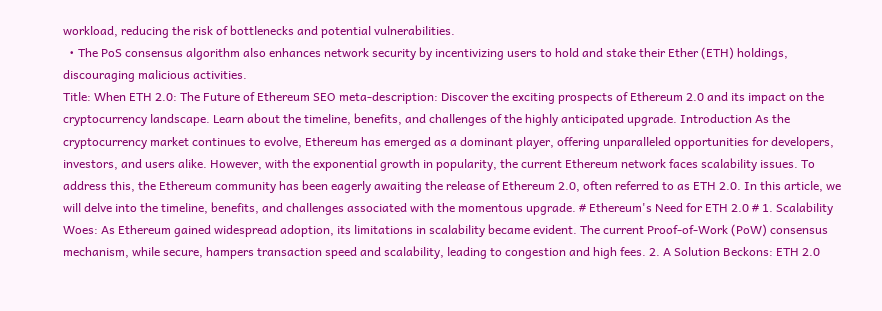workload, reducing the risk of bottlenecks and potential vulnerabilities.
  • The PoS consensus algorithm also enhances network security by incentivizing users to hold and stake their Ether (ETH) holdings, discouraging malicious activities.
Title: When ETH 2.0: The Future of Ethereum SEO meta-description: Discover the exciting prospects of Ethereum 2.0 and its impact on the cryptocurrency landscape. Learn about the timeline, benefits, and challenges of the highly anticipated upgrade. Introduction As the cryptocurrency market continues to evolve, Ethereum has emerged as a dominant player, offering unparalleled opportunities for developers, investors, and users alike. However, with the exponential growth in popularity, the current Ethereum network faces scalability issues. To address this, the Ethereum community has been eagerly awaiting the release of Ethereum 2.0, often referred to as ETH 2.0. In this article, we will delve into the timeline, benefits, and challenges associated with the momentous upgrade. # Ethereum's Need for ETH 2.0 # 1. Scalability Woes: As Ethereum gained widespread adoption, its limitations in scalability became evident. The current Proof-of-Work (PoW) consensus mechanism, while secure, hampers transaction speed and scalability, leading to congestion and high fees. 2. A Solution Beckons: ETH 2.0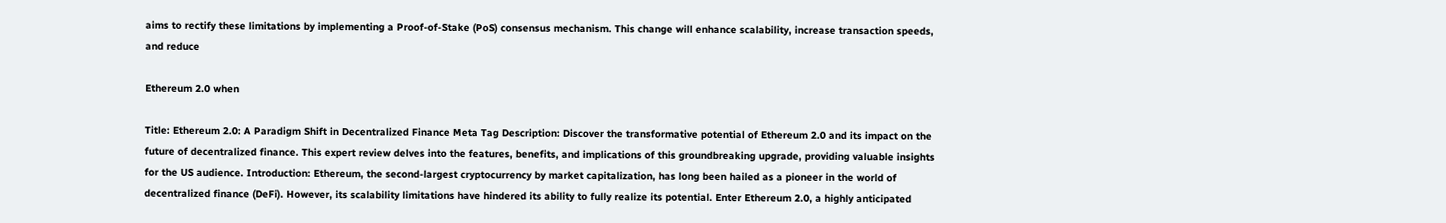aims to rectify these limitations by implementing a Proof-of-Stake (PoS) consensus mechanism. This change will enhance scalability, increase transaction speeds, and reduce

Ethereum 2.0 when

Title: Ethereum 2.0: A Paradigm Shift in Decentralized Finance Meta Tag Description: Discover the transformative potential of Ethereum 2.0 and its impact on the future of decentralized finance. This expert review delves into the features, benefits, and implications of this groundbreaking upgrade, providing valuable insights for the US audience. Introduction: Ethereum, the second-largest cryptocurrency by market capitalization, has long been hailed as a pioneer in the world of decentralized finance (DeFi). However, its scalability limitations have hindered its ability to fully realize its potential. Enter Ethereum 2.0, a highly anticipated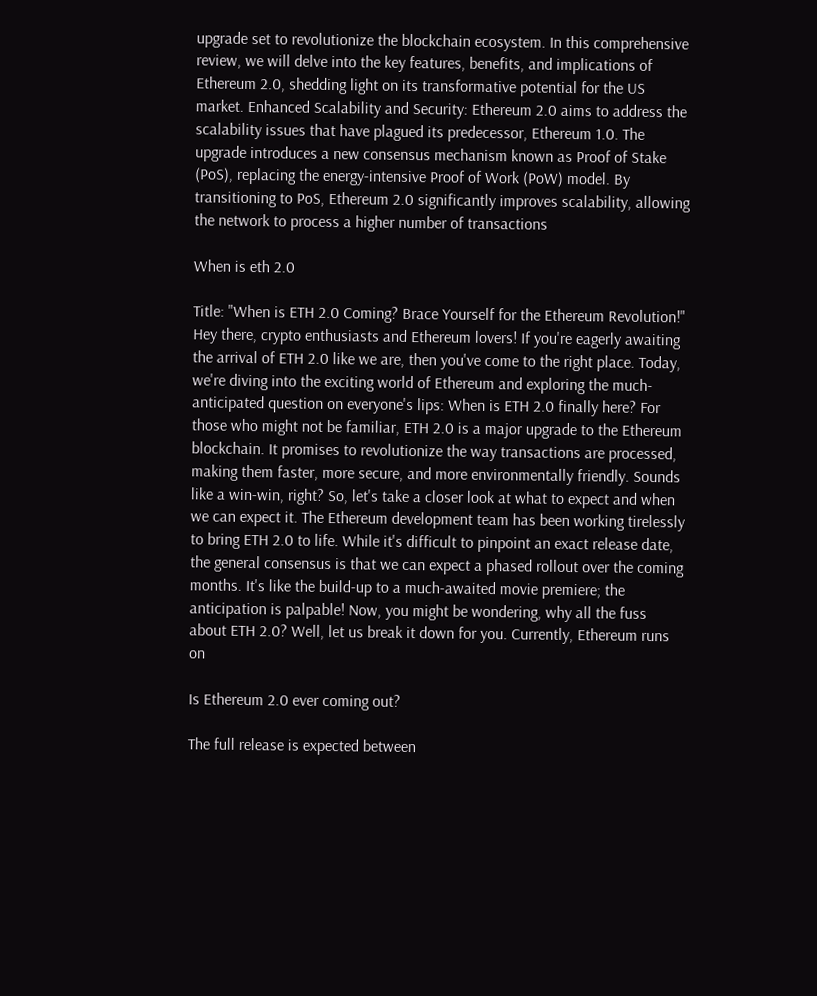upgrade set to revolutionize the blockchain ecosystem. In this comprehensive review, we will delve into the key features, benefits, and implications of Ethereum 2.0, shedding light on its transformative potential for the US market. Enhanced Scalability and Security: Ethereum 2.0 aims to address the scalability issues that have plagued its predecessor, Ethereum 1.0. The upgrade introduces a new consensus mechanism known as Proof of Stake (PoS), replacing the energy-intensive Proof of Work (PoW) model. By transitioning to PoS, Ethereum 2.0 significantly improves scalability, allowing the network to process a higher number of transactions

When is eth 2.0

Title: "When is ETH 2.0 Coming? Brace Yourself for the Ethereum Revolution!" Hey there, crypto enthusiasts and Ethereum lovers! If you're eagerly awaiting the arrival of ETH 2.0 like we are, then you've come to the right place. Today, we're diving into the exciting world of Ethereum and exploring the much-anticipated question on everyone's lips: When is ETH 2.0 finally here? For those who might not be familiar, ETH 2.0 is a major upgrade to the Ethereum blockchain. It promises to revolutionize the way transactions are processed, making them faster, more secure, and more environmentally friendly. Sounds like a win-win, right? So, let's take a closer look at what to expect and when we can expect it. The Ethereum development team has been working tirelessly to bring ETH 2.0 to life. While it's difficult to pinpoint an exact release date, the general consensus is that we can expect a phased rollout over the coming months. It's like the build-up to a much-awaited movie premiere; the anticipation is palpable! Now, you might be wondering, why all the fuss about ETH 2.0? Well, let us break it down for you. Currently, Ethereum runs on

Is Ethereum 2.0 ever coming out?

The full release is expected between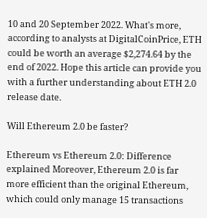10 and 20 September 2022. What's more, according to analysts at DigitalCoinPrice, ETH could be worth an average $2,274.64 by the end of 2022. Hope this article can provide you with a further understanding about ETH 2.0 release date.

Will Ethereum 2.0 be faster?

Ethereum vs Ethereum 2.0: Difference explained Moreover, Ethereum 2.0 is far more efficient than the original Ethereum, which could only manage 15 transactions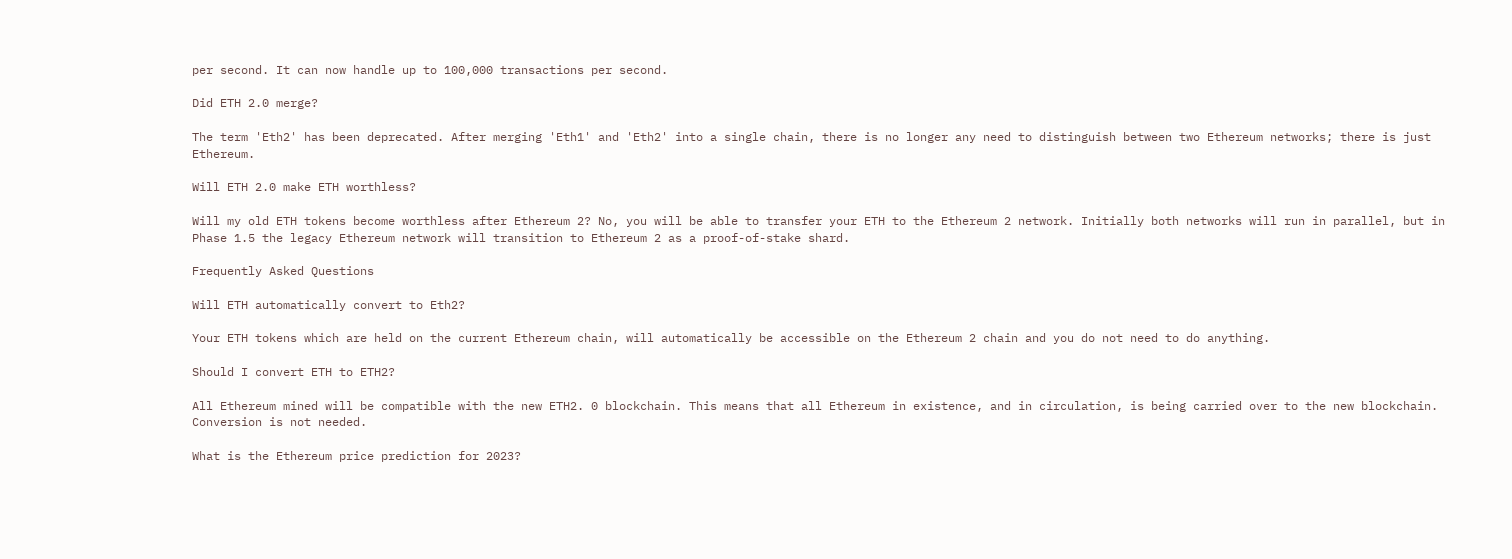per second. It can now handle up to 100,000 transactions per second.

Did ETH 2.0 merge?

The term 'Eth2' has been deprecated. After merging 'Eth1' and 'Eth2' into a single chain, there is no longer any need to distinguish between two Ethereum networks; there is just Ethereum.

Will ETH 2.0 make ETH worthless?

Will my old ETH tokens become worthless after Ethereum 2? No, you will be able to transfer your ETH to the Ethereum 2 network. Initially both networks will run in parallel, but in Phase 1.5 the legacy Ethereum network will transition to Ethereum 2 as a proof-of-stake shard.

Frequently Asked Questions

Will ETH automatically convert to Eth2?

Your ETH tokens which are held on the current Ethereum chain, will automatically be accessible on the Ethereum 2 chain and you do not need to do anything.

Should I convert ETH to ETH2?

All Ethereum mined will be compatible with the new ETH2. 0 blockchain. This means that all Ethereum in existence, and in circulation, is being carried over to the new blockchain. Conversion is not needed.

What is the Ethereum price prediction for 2023?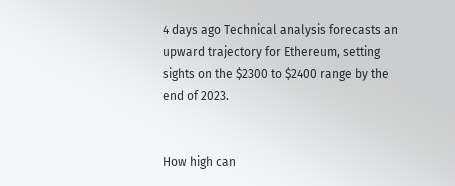4 days ago Technical analysis forecasts an upward trajectory for Ethereum, setting sights on the $2300 to $2400 range by the end of 2023.


How high can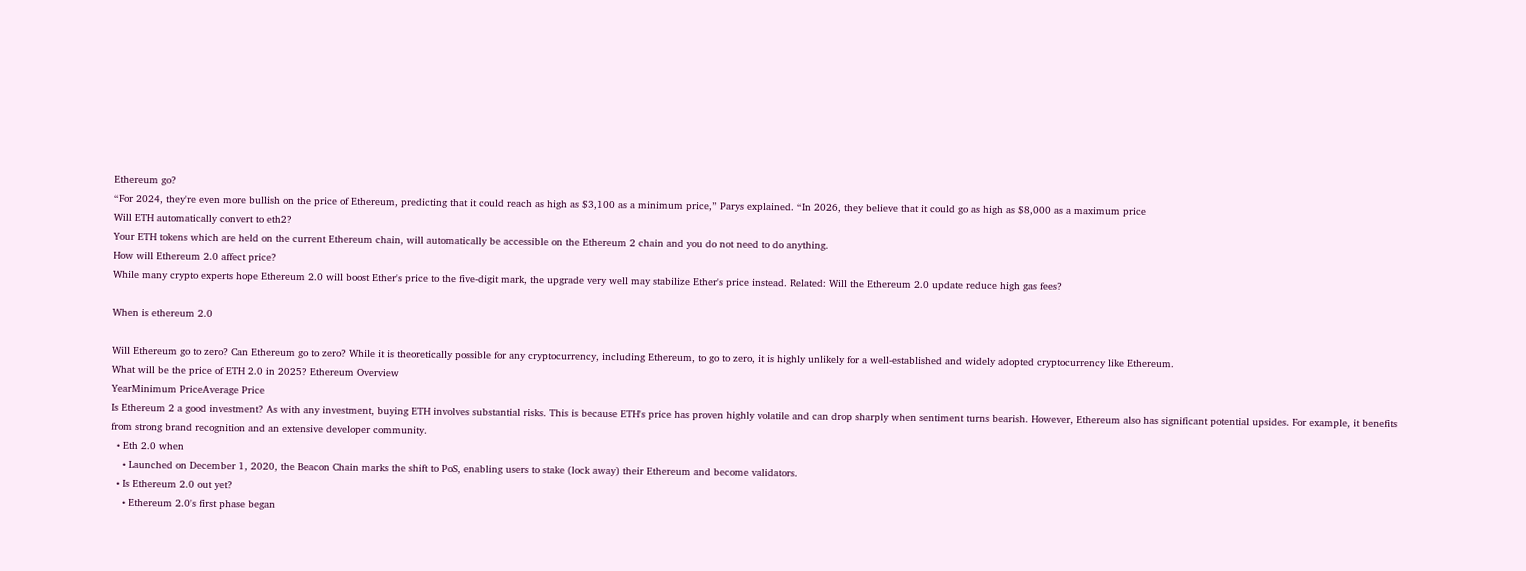Ethereum go?
“For 2024, they're even more bullish on the price of Ethereum, predicting that it could reach as high as $3,100 as a minimum price,” Parys explained. “In 2026, they believe that it could go as high as $8,000 as a maximum price
Will ETH automatically convert to eth2?
Your ETH tokens which are held on the current Ethereum chain, will automatically be accessible on the Ethereum 2 chain and you do not need to do anything.
How will Ethereum 2.0 affect price?
While many crypto experts hope Ethereum 2.0 will boost Ether's price to the five-digit mark, the upgrade very well may stabilize Ether's price instead. Related: Will the Ethereum 2.0 update reduce high gas fees?

When is ethereum 2.0

Will Ethereum go to zero? Can Ethereum go to zero? While it is theoretically possible for any cryptocurrency, including Ethereum, to go to zero, it is highly unlikely for a well-established and widely adopted cryptocurrency like Ethereum.
What will be the price of ETH 2.0 in 2025? Ethereum Overview
YearMinimum PriceAverage Price
Is Ethereum 2 a good investment? As with any investment, buying ETH involves substantial risks. This is because ETH's price has proven highly volatile and can drop sharply when sentiment turns bearish. However, Ethereum also has significant potential upsides. For example, it benefits from strong brand recognition and an extensive developer community.
  • Eth 2.0 when
    • Launched on December 1, 2020, the Beacon Chain marks the shift to PoS, enabling users to stake (lock away) their Ethereum and become validators.
  • Is Ethereum 2.0 out yet?
    • Ethereum 2.0's first phase began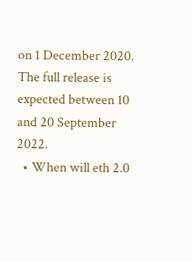on 1 December 2020. The full release is expected between 10 and 20 September 2022.
  • When will eth 2.0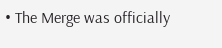• The Merge was officially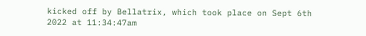kicked off by Bellatrix, which took place on Sept 6th 2022 at 11:34:47am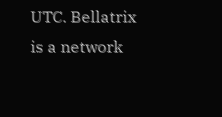UTC. Bellatrix is a network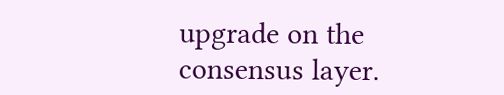upgrade on the consensus layer.